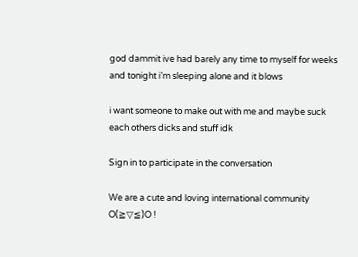god dammit ive had barely any time to myself for weeks and tonight i’m sleeping alone and it blows

i want someone to make out with me and maybe suck each others dicks and stuff idk

Sign in to participate in the conversation

We are a cute and loving international community O(≧▽≦)O !